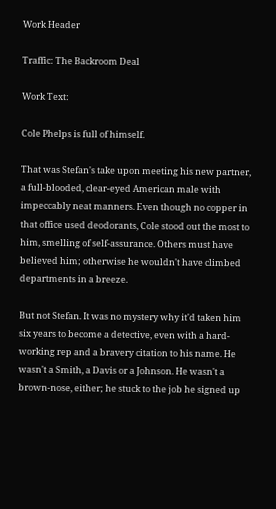Work Header

Traffic: The Backroom Deal

Work Text:

Cole Phelps is full of himself.

That was Stefan's take upon meeting his new partner, a full-blooded, clear-eyed American male with impeccably neat manners. Even though no copper in that office used deodorants, Cole stood out the most to him, smelling of self-assurance. Others must have believed him; otherwise he wouldn't have climbed departments in a breeze.

But not Stefan. It was no mystery why it'd taken him six years to become a detective, even with a hard-working rep and a bravery citation to his name. He wasn't a Smith, a Davis or a Johnson. He wasn't a brown-nose, either; he stuck to the job he signed up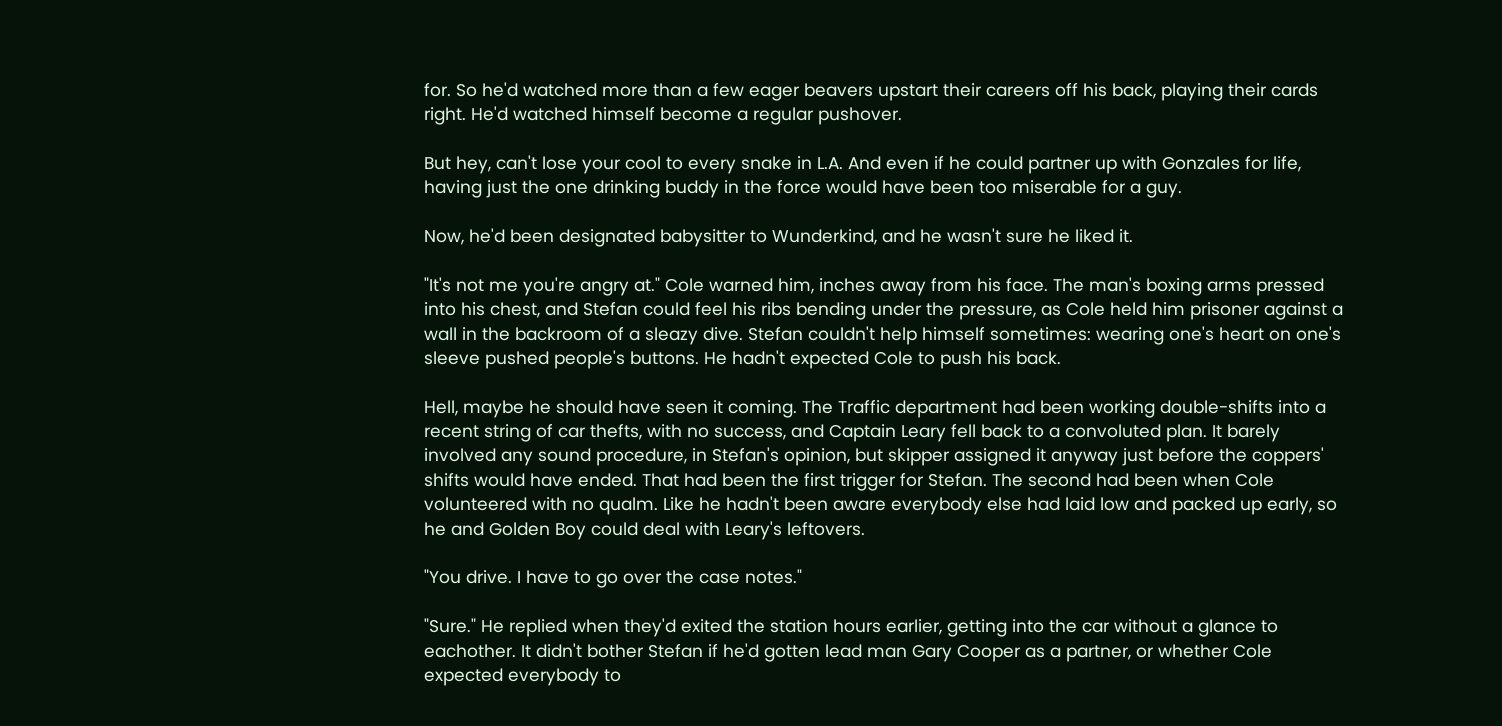for. So he'd watched more than a few eager beavers upstart their careers off his back, playing their cards right. He'd watched himself become a regular pushover.

But hey, can't lose your cool to every snake in L.A. And even if he could partner up with Gonzales for life, having just the one drinking buddy in the force would have been too miserable for a guy.

Now, he'd been designated babysitter to Wunderkind, and he wasn't sure he liked it.

"It's not me you're angry at." Cole warned him, inches away from his face. The man's boxing arms pressed into his chest, and Stefan could feel his ribs bending under the pressure, as Cole held him prisoner against a wall in the backroom of a sleazy dive. Stefan couldn't help himself sometimes: wearing one's heart on one's sleeve pushed people's buttons. He hadn't expected Cole to push his back.

Hell, maybe he should have seen it coming. The Traffic department had been working double-shifts into a recent string of car thefts, with no success, and Captain Leary fell back to a convoluted plan. It barely involved any sound procedure, in Stefan's opinion, but skipper assigned it anyway just before the coppers' shifts would have ended. That had been the first trigger for Stefan. The second had been when Cole volunteered with no qualm. Like he hadn't been aware everybody else had laid low and packed up early, so he and Golden Boy could deal with Leary's leftovers.

"You drive. I have to go over the case notes."

"Sure." He replied when they'd exited the station hours earlier, getting into the car without a glance to eachother. It didn't bother Stefan if he'd gotten lead man Gary Cooper as a partner, or whether Cole expected everybody to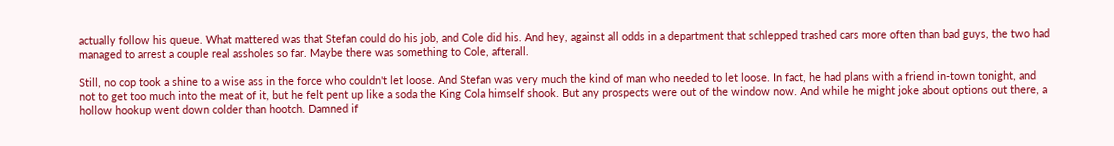actually follow his queue. What mattered was that Stefan could do his job, and Cole did his. And hey, against all odds in a department that schlepped trashed cars more often than bad guys, the two had managed to arrest a couple real assholes so far. Maybe there was something to Cole, afterall.

Still, no cop took a shine to a wise ass in the force who couldn't let loose. And Stefan was very much the kind of man who needed to let loose. In fact, he had plans with a friend in-town tonight, and not to get too much into the meat of it, but he felt pent up like a soda the King Cola himself shook. But any prospects were out of the window now. And while he might joke about options out there, a hollow hookup went down colder than hootch. Damned if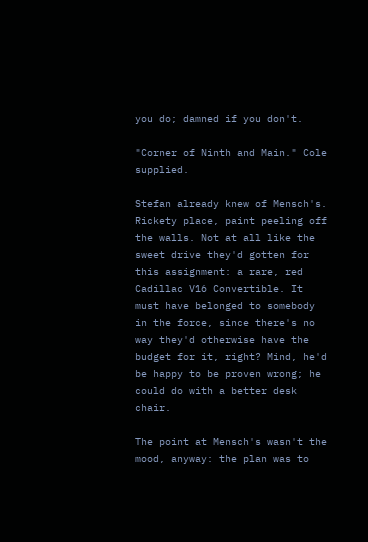you do; damned if you don't.

"Corner of Ninth and Main." Cole supplied.

Stefan already knew of Mensch's. Rickety place, paint peeling off the walls. Not at all like the sweet drive they'd gotten for this assignment: a rare, red Cadillac V16 Convertible. It must have belonged to somebody in the force, since there's no way they'd otherwise have the budget for it, right? Mind, he'd be happy to be proven wrong; he could do with a better desk chair.

The point at Mensch's wasn't the mood, anyway: the plan was to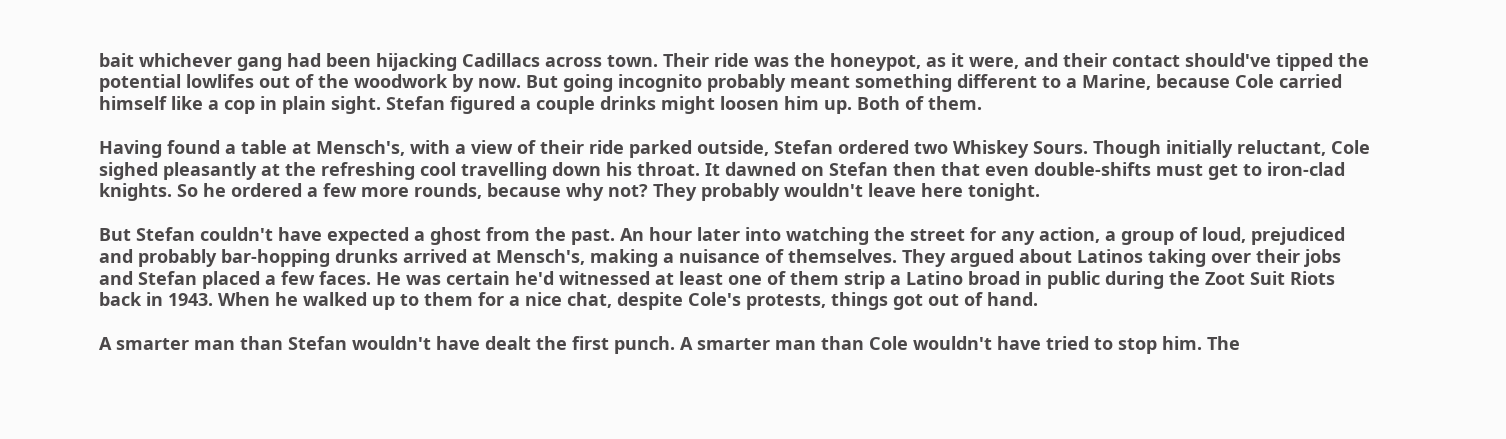bait whichever gang had been hijacking Cadillacs across town. Their ride was the honeypot, as it were, and their contact should've tipped the potential lowlifes out of the woodwork by now. But going incognito probably meant something different to a Marine, because Cole carried himself like a cop in plain sight. Stefan figured a couple drinks might loosen him up. Both of them.

Having found a table at Mensch's, with a view of their ride parked outside, Stefan ordered two Whiskey Sours. Though initially reluctant, Cole sighed pleasantly at the refreshing cool travelling down his throat. It dawned on Stefan then that even double-shifts must get to iron-clad knights. So he ordered a few more rounds, because why not? They probably wouldn't leave here tonight.

But Stefan couldn't have expected a ghost from the past. An hour later into watching the street for any action, a group of loud, prejudiced and probably bar-hopping drunks arrived at Mensch's, making a nuisance of themselves. They argued about Latinos taking over their jobs and Stefan placed a few faces. He was certain he'd witnessed at least one of them strip a Latino broad in public during the Zoot Suit Riots back in 1943. When he walked up to them for a nice chat, despite Cole's protests, things got out of hand.

A smarter man than Stefan wouldn't have dealt the first punch. A smarter man than Cole wouldn't have tried to stop him. The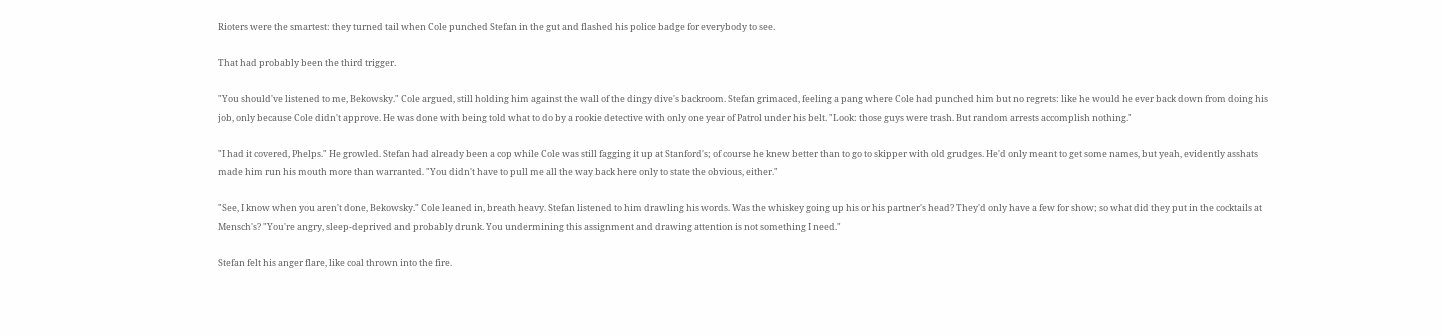Rioters were the smartest: they turned tail when Cole punched Stefan in the gut and flashed his police badge for everybody to see.

That had probably been the third trigger.

"You should've listened to me, Bekowsky." Cole argued, still holding him against the wall of the dingy dive's backroom. Stefan grimaced, feeling a pang where Cole had punched him but no regrets: like he would he ever back down from doing his job, only because Cole didn't approve. He was done with being told what to do by a rookie detective with only one year of Patrol under his belt. "Look: those guys were trash. But random arrests accomplish nothing."

"I had it covered, Phelps." He growled. Stefan had already been a cop while Cole was still fagging it up at Stanford's; of course he knew better than to go to skipper with old grudges. He'd only meant to get some names, but yeah, evidently asshats made him run his mouth more than warranted. "You didn't have to pull me all the way back here only to state the obvious, either."

"See, I know when you aren't done, Bekowsky." Cole leaned in, breath heavy. Stefan listened to him drawling his words. Was the whiskey going up his or his partner's head? They'd only have a few for show; so what did they put in the cocktails at Mensch's? "You're angry, sleep-deprived and probably drunk. You undermining this assignment and drawing attention is not something I need."

Stefan felt his anger flare, like coal thrown into the fire.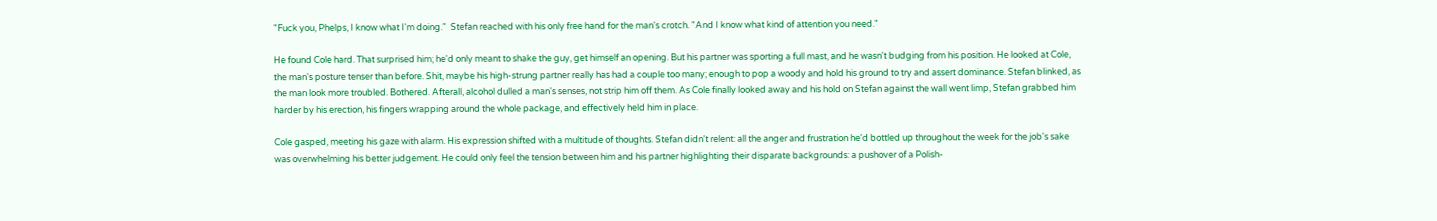"Fuck you, Phelps, I know what I'm doing."  Stefan reached with his only free hand for the man's crotch. "And I know what kind of attention you need."

He found Cole hard. That surprised him; he'd only meant to shake the guy, get himself an opening. But his partner was sporting a full mast, and he wasn't budging from his position. He looked at Cole, the man's posture tenser than before. Shit, maybe his high-strung partner really has had a couple too many; enough to pop a woody and hold his ground to try and assert dominance. Stefan blinked, as the man look more troubled. Bothered. Afterall, alcohol dulled a man's senses, not strip him off them. As Cole finally looked away and his hold on Stefan against the wall went limp, Stefan grabbed him harder by his erection, his fingers wrapping around the whole package, and effectively held him in place.

Cole gasped, meeting his gaze with alarm. His expression shifted with a multitude of thoughts. Stefan didn't relent: all the anger and frustration he'd bottled up throughout the week for the job's sake was overwhelming his better judgement. He could only feel the tension between him and his partner highlighting their disparate backgrounds: a pushover of a Polish-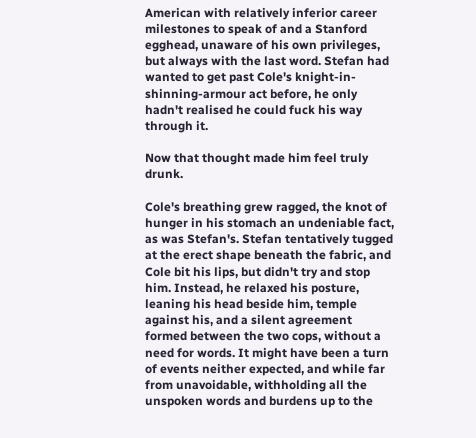American with relatively inferior career milestones to speak of and a Stanford egghead, unaware of his own privileges, but always with the last word. Stefan had wanted to get past Cole's knight-in-shinning-armour act before, he only hadn't realised he could fuck his way through it.

Now that thought made him feel truly drunk.

Cole's breathing grew ragged, the knot of hunger in his stomach an undeniable fact, as was Stefan's. Stefan tentatively tugged at the erect shape beneath the fabric, and Cole bit his lips, but didn't try and stop him. Instead, he relaxed his posture, leaning his head beside him, temple against his, and a silent agreement formed between the two cops, without a need for words. It might have been a turn of events neither expected, and while far from unavoidable, withholding all the unspoken words and burdens up to the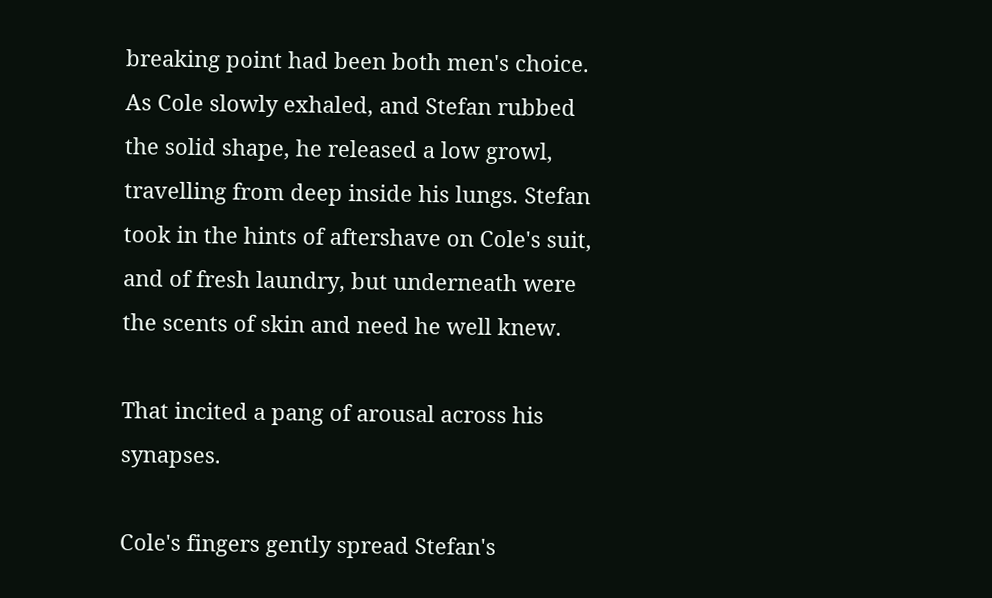breaking point had been both men's choice. As Cole slowly exhaled, and Stefan rubbed the solid shape, he released a low growl, travelling from deep inside his lungs. Stefan took in the hints of aftershave on Cole's suit, and of fresh laundry, but underneath were the scents of skin and need he well knew.

That incited a pang of arousal across his synapses.

Cole's fingers gently spread Stefan's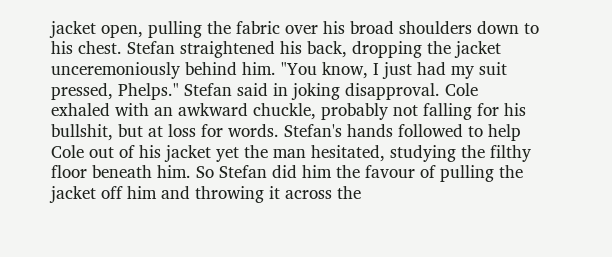jacket open, pulling the fabric over his broad shoulders down to his chest. Stefan straightened his back, dropping the jacket unceremoniously behind him. "You know, I just had my suit pressed, Phelps." Stefan said in joking disapproval. Cole exhaled with an awkward chuckle, probably not falling for his bullshit, but at loss for words. Stefan's hands followed to help Cole out of his jacket yet the man hesitated, studying the filthy floor beneath him. So Stefan did him the favour of pulling the jacket off him and throwing it across the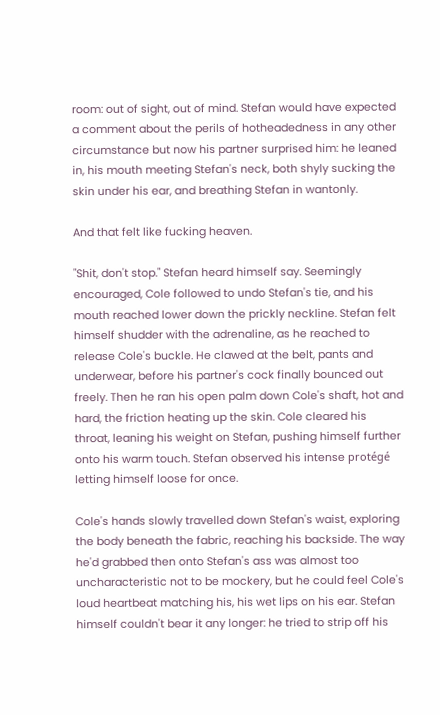room: out of sight, out of mind. Stefan would have expected a comment about the perils of hotheadedness in any other circumstance but now his partner surprised him: he leaned in, his mouth meeting Stefan's neck, both shyly sucking the skin under his ear, and breathing Stefan in wantonly.

And that felt like fucking heaven.

"Shit, don't stop." Stefan heard himself say. Seemingly encouraged, Cole followed to undo Stefan's tie, and his mouth reached lower down the prickly neckline. Stefan felt himself shudder with the adrenaline, as he reached to release Cole's buckle. He clawed at the belt, pants and underwear, before his partner's cock finally bounced out freely. Then he ran his open palm down Cole's shaft, hot and hard, the friction heating up the skin. Cole cleared his throat, leaning his weight on Stefan, pushing himself further onto his warm touch. Stefan observed his intense protégé letting himself loose for once.

Cole's hands slowly travelled down Stefan's waist, exploring the body beneath the fabric, reaching his backside. The way he'd grabbed then onto Stefan's ass was almost too uncharacteristic not to be mockery, but he could feel Cole's loud heartbeat matching his, his wet lips on his ear. Stefan himself couldn't bear it any longer: he tried to strip off his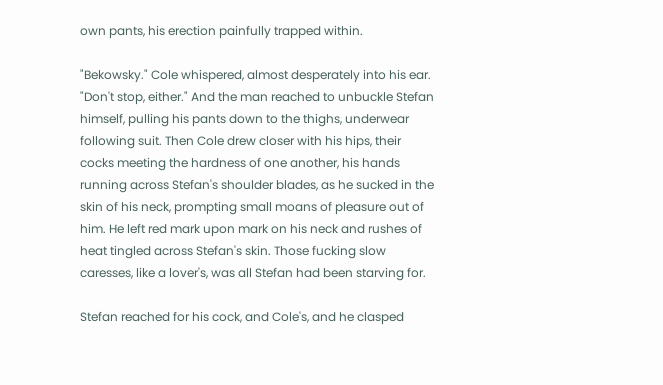own pants, his erection painfully trapped within.

"Bekowsky." Cole whispered, almost desperately into his ear. "Don't stop, either." And the man reached to unbuckle Stefan himself, pulling his pants down to the thighs, underwear following suit. Then Cole drew closer with his hips, their cocks meeting the hardness of one another, his hands running across Stefan's shoulder blades, as he sucked in the skin of his neck, prompting small moans of pleasure out of him. He left red mark upon mark on his neck and rushes of heat tingled across Stefan's skin. Those fucking slow caresses, like a lover's, was all Stefan had been starving for.

Stefan reached for his cock, and Cole's, and he clasped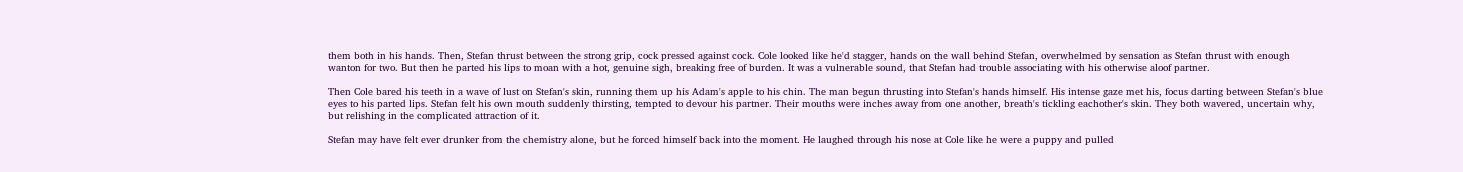them both in his hands. Then, Stefan thrust between the strong grip, cock pressed against cock. Cole looked like he'd stagger, hands on the wall behind Stefan, overwhelmed by sensation as Stefan thrust with enough wanton for two. But then he parted his lips to moan with a hot, genuine sigh, breaking free of burden. It was a vulnerable sound, that Stefan had trouble associating with his otherwise aloof partner.

Then Cole bared his teeth in a wave of lust on Stefan's skin, running them up his Adam's apple to his chin. The man begun thrusting into Stefan's hands himself. His intense gaze met his, focus darting between Stefan's blue eyes to his parted lips. Stefan felt his own mouth suddenly thirsting, tempted to devour his partner. Their mouths were inches away from one another, breath's tickling eachother's skin. They both wavered, uncertain why, but relishing in the complicated attraction of it.

Stefan may have felt ever drunker from the chemistry alone, but he forced himself back into the moment. He laughed through his nose at Cole like he were a puppy and pulled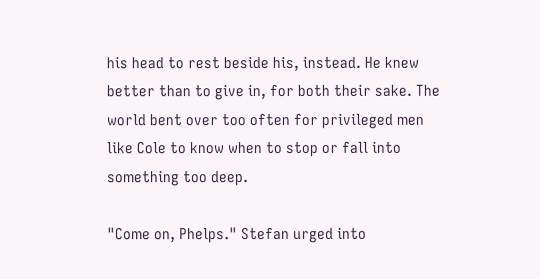his head to rest beside his, instead. He knew better than to give in, for both their sake. The world bent over too often for privileged men like Cole to know when to stop or fall into something too deep.

"Come on, Phelps." Stefan urged into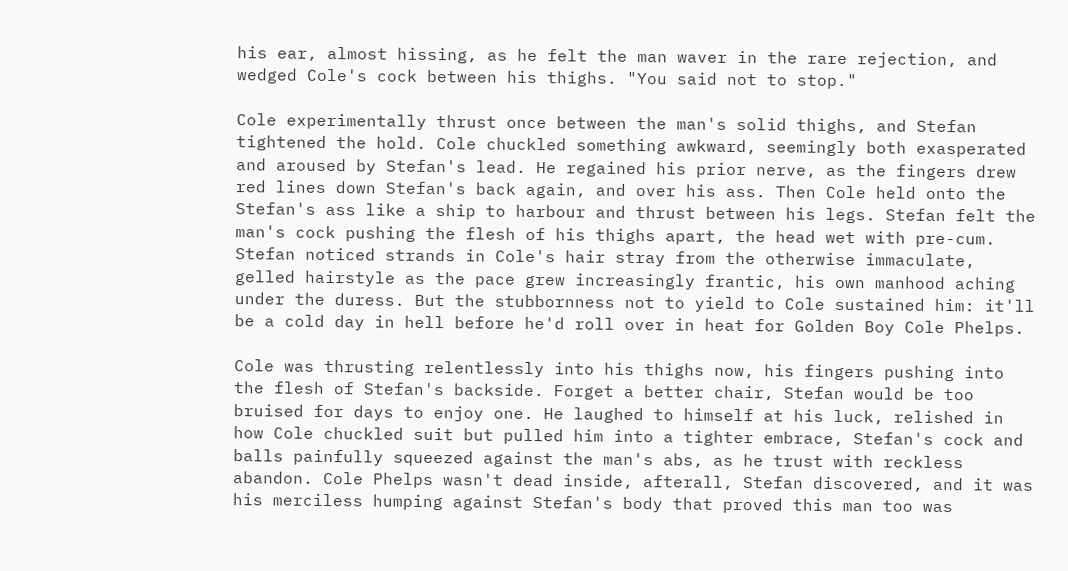his ear, almost hissing, as he felt the man waver in the rare rejection, and wedged Cole's cock between his thighs. "You said not to stop."

Cole experimentally thrust once between the man's solid thighs, and Stefan tightened the hold. Cole chuckled something awkward, seemingly both exasperated and aroused by Stefan's lead. He regained his prior nerve, as the fingers drew red lines down Stefan's back again, and over his ass. Then Cole held onto the Stefan's ass like a ship to harbour and thrust between his legs. Stefan felt the man's cock pushing the flesh of his thighs apart, the head wet with pre-cum. Stefan noticed strands in Cole's hair stray from the otherwise immaculate, gelled hairstyle as the pace grew increasingly frantic, his own manhood aching under the duress. But the stubbornness not to yield to Cole sustained him: it'll be a cold day in hell before he'd roll over in heat for Golden Boy Cole Phelps.

Cole was thrusting relentlessly into his thighs now, his fingers pushing into the flesh of Stefan's backside. Forget a better chair, Stefan would be too bruised for days to enjoy one. He laughed to himself at his luck, relished in how Cole chuckled suit but pulled him into a tighter embrace, Stefan's cock and balls painfully squeezed against the man's abs, as he trust with reckless abandon. Cole Phelps wasn't dead inside, afterall, Stefan discovered, and it was his merciless humping against Stefan's body that proved this man too was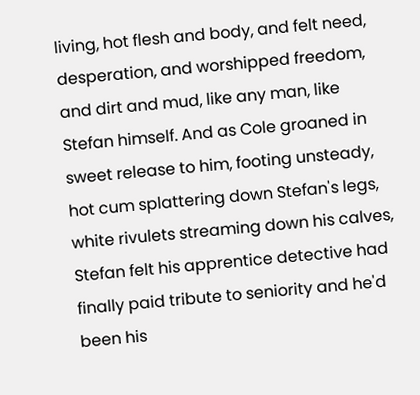living, hot flesh and body, and felt need, desperation, and worshipped freedom, and dirt and mud, like any man, like Stefan himself. And as Cole groaned in sweet release to him, footing unsteady, hot cum splattering down Stefan's legs, white rivulets streaming down his calves, Stefan felt his apprentice detective had finally paid tribute to seniority and he'd been his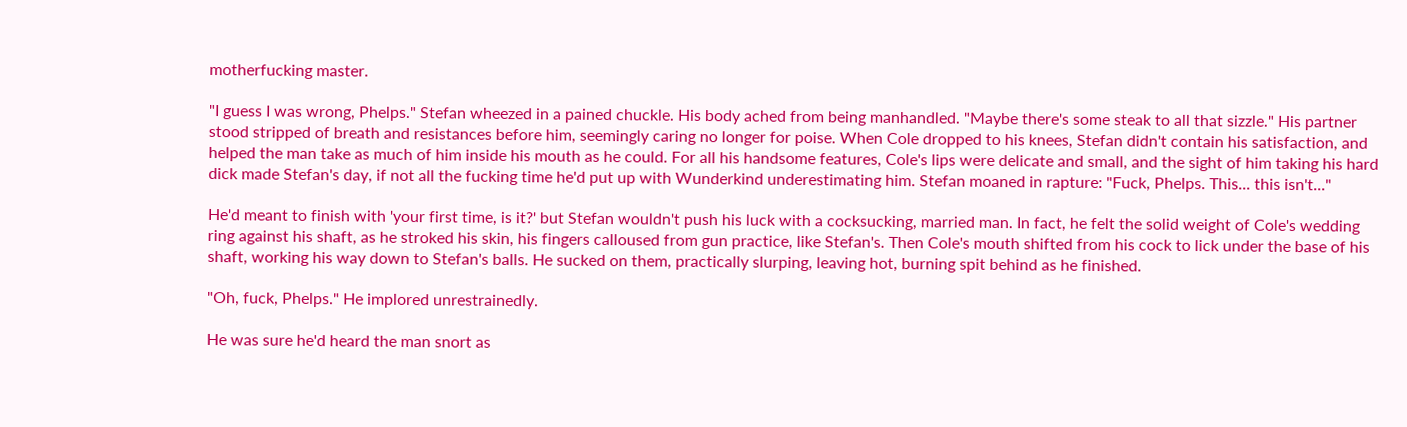motherfucking master.

"I guess I was wrong, Phelps." Stefan wheezed in a pained chuckle. His body ached from being manhandled. "Maybe there's some steak to all that sizzle." His partner stood stripped of breath and resistances before him, seemingly caring no longer for poise. When Cole dropped to his knees, Stefan didn't contain his satisfaction, and helped the man take as much of him inside his mouth as he could. For all his handsome features, Cole's lips were delicate and small, and the sight of him taking his hard dick made Stefan's day, if not all the fucking time he'd put up with Wunderkind underestimating him. Stefan moaned in rapture: "Fuck, Phelps. This... this isn't..."

He'd meant to finish with 'your first time, is it?' but Stefan wouldn't push his luck with a cocksucking, married man. In fact, he felt the solid weight of Cole's wedding ring against his shaft, as he stroked his skin, his fingers calloused from gun practice, like Stefan's. Then Cole's mouth shifted from his cock to lick under the base of his shaft, working his way down to Stefan's balls. He sucked on them, practically slurping, leaving hot, burning spit behind as he finished.

"Oh, fuck, Phelps." He implored unrestrainedly.

He was sure he'd heard the man snort as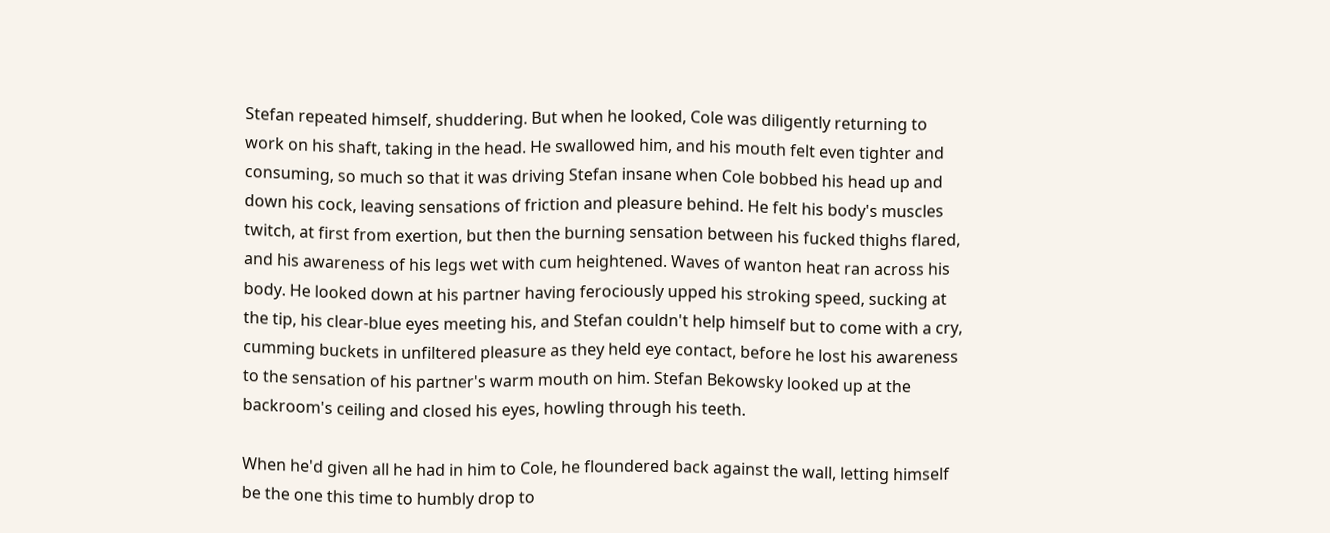Stefan repeated himself, shuddering. But when he looked, Cole was diligently returning to work on his shaft, taking in the head. He swallowed him, and his mouth felt even tighter and consuming, so much so that it was driving Stefan insane when Cole bobbed his head up and down his cock, leaving sensations of friction and pleasure behind. He felt his body's muscles twitch, at first from exertion, but then the burning sensation between his fucked thighs flared, and his awareness of his legs wet with cum heightened. Waves of wanton heat ran across his body. He looked down at his partner having ferociously upped his stroking speed, sucking at the tip, his clear-blue eyes meeting his, and Stefan couldn't help himself but to come with a cry, cumming buckets in unfiltered pleasure as they held eye contact, before he lost his awareness to the sensation of his partner's warm mouth on him. Stefan Bekowsky looked up at the backroom's ceiling and closed his eyes, howling through his teeth.

When he'd given all he had in him to Cole, he floundered back against the wall, letting himself be the one this time to humbly drop to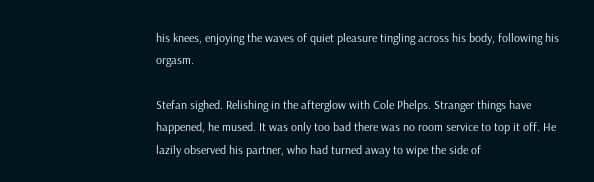his knees, enjoying the waves of quiet pleasure tingling across his body, following his orgasm.

Stefan sighed. Relishing in the afterglow with Cole Phelps. Stranger things have happened, he mused. It was only too bad there was no room service to top it off. He lazily observed his partner, who had turned away to wipe the side of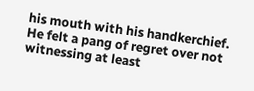his mouth with his handkerchief. He felt a pang of regret over not witnessing at least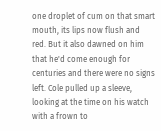one droplet of cum on that smart mouth, its lips now flush and red. But it also dawned on him that he'd come enough for centuries and there were no signs left. Cole pulled up a sleeve, looking at the time on his watch with a frown to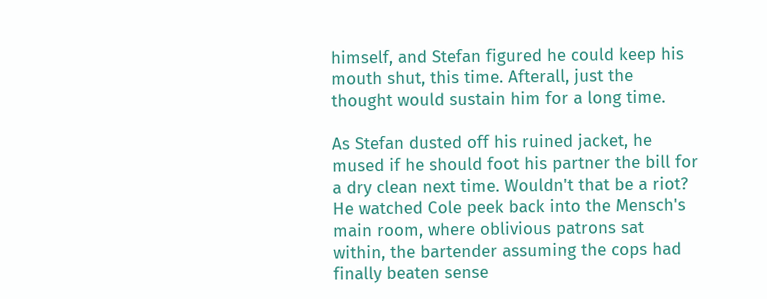himself, and Stefan figured he could keep his mouth shut, this time. Afterall, just the thought would sustain him for a long time.

As Stefan dusted off his ruined jacket, he mused if he should foot his partner the bill for a dry clean next time. Wouldn't that be a riot? He watched Cole peek back into the Mensch's main room, where oblivious patrons sat within, the bartender assuming the cops had finally beaten sense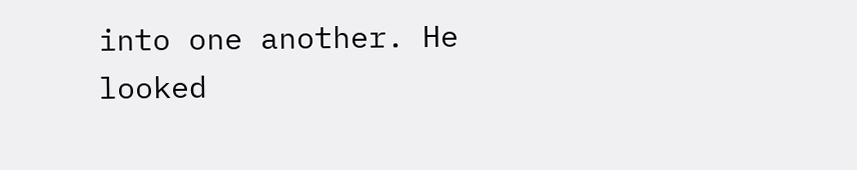into one another. He looked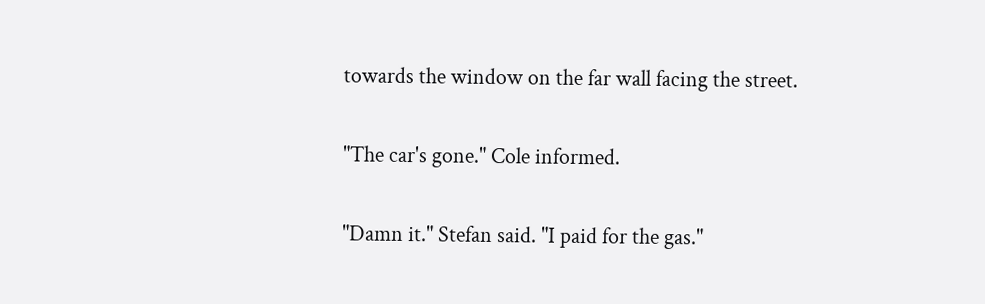towards the window on the far wall facing the street.

"The car's gone." Cole informed.

"Damn it." Stefan said. "I paid for the gas."